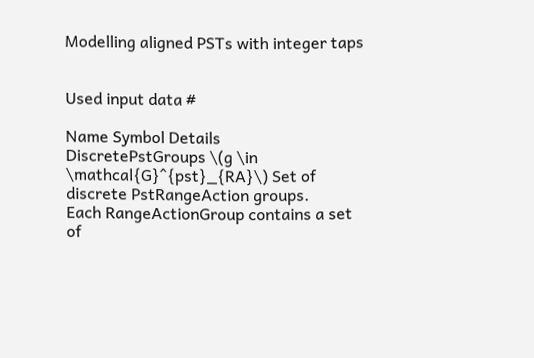Modelling aligned PSTs with integer taps


Used input data #

Name Symbol Details
DiscretePstGroups \(g \in \mathcal{G}^{pst}_{RA}\) Set of discrete PstRangeAction groups.
Each RangeActionGroup contains a set of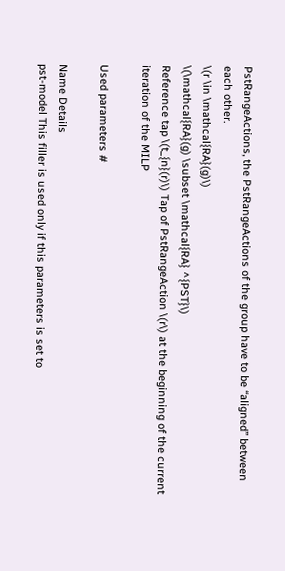PstRangeActions, the PstRangeActions of the group have to be “aligned” between each other.
\(r \in \mathcal{RA}(g)\)
\(\mathcal{RA}(g) \subset \mathcal{RA} ^{PST}\)
Reference tap \(t_{n}(r)\) Tap of PstRangeAction \(r\) at the beginning of the current iteration of the MILP

Used parameters #

Name Details
pst-model This filler is used only if this parameters is set to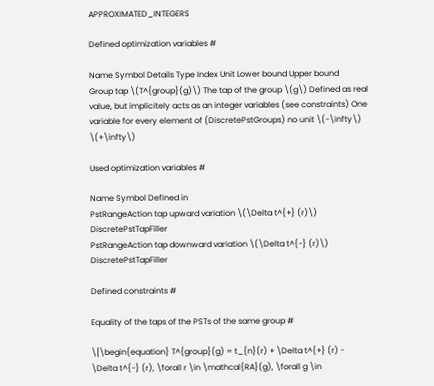APPROXIMATED_INTEGERS

Defined optimization variables #

Name Symbol Details Type Index Unit Lower bound Upper bound
Group tap \(T^{group}(g)\) The tap of the group \(g\) Defined as real value, but implicitely acts as an integer variables (see constraints) One variable for every element of (DiscretePstGroups) no unit \(-\infty\) \(+\infty\)

Used optimization variables #

Name Symbol Defined in
PstRangeAction tap upward variation \(\Delta t^{+} (r)\) DiscretePstTapFiller
PstRangeAction tap downward variation \(\Delta t^{-} (r)\) DiscretePstTapFiller

Defined constraints #

Equality of the taps of the PSTs of the same group #

\[\begin{equation} T^{group}(g) = t_{n}(r) + \Delta t^{+} (r) - \Delta t^{-} (r), \forall r \in \mathcal{RA}(g), \forall g \in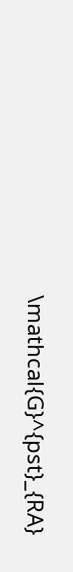\mathcal{G}^{pst}_{RA}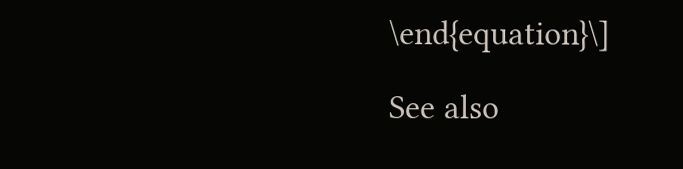\end{equation}\]

See also